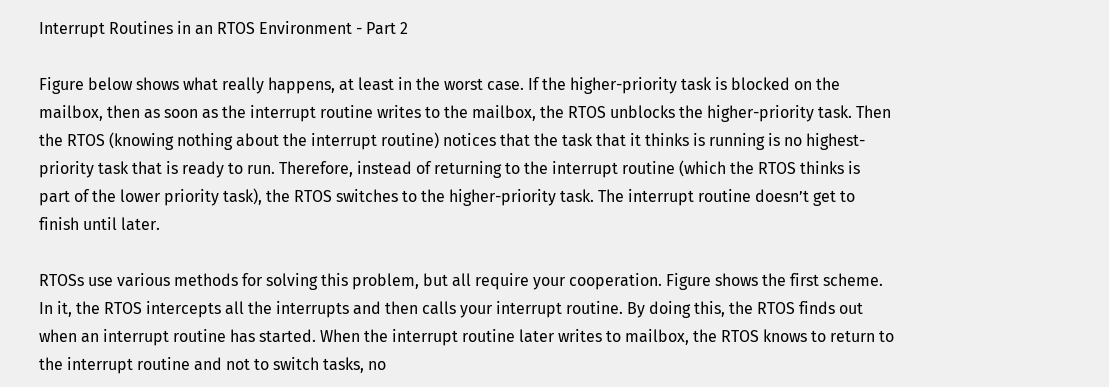Interrupt Routines in an RTOS Environment - Part 2

Figure below shows what really happens, at least in the worst case. If the higher-priority task is blocked on the mailbox, then as soon as the interrupt routine writes to the mailbox, the RTOS unblocks the higher-priority task. Then the RTOS (knowing nothing about the interrupt routine) notices that the task that it thinks is running is no highest-priority task that is ready to run. Therefore, instead of returning to the interrupt routine (which the RTOS thinks is part of the lower priority task), the RTOS switches to the higher-priority task. The interrupt routine doesn’t get to finish until later.

RTOSs use various methods for solving this problem, but all require your cooperation. Figure shows the first scheme. In it, the RTOS intercepts all the interrupts and then calls your interrupt routine. By doing this, the RTOS finds out when an interrupt routine has started. When the interrupt routine later writes to mailbox, the RTOS knows to return to the interrupt routine and not to switch tasks, no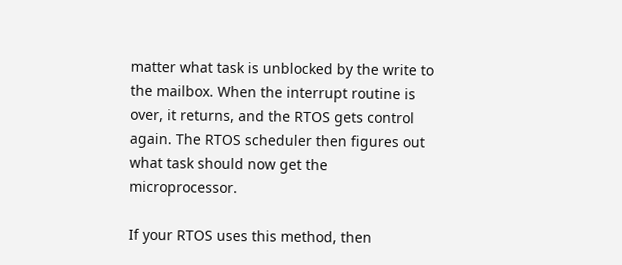matter what task is unblocked by the write to the mailbox. When the interrupt routine is over, it returns, and the RTOS gets control again. The RTOS scheduler then figures out what task should now get the microprocessor.

If your RTOS uses this method, then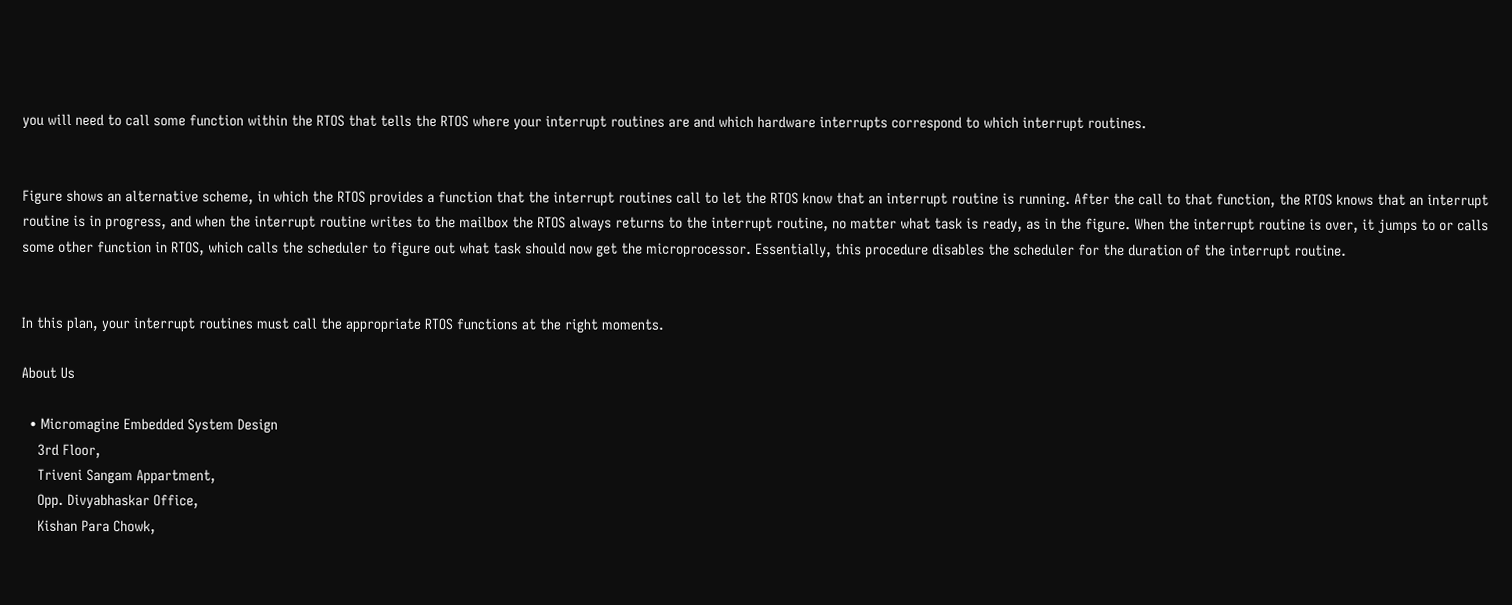you will need to call some function within the RTOS that tells the RTOS where your interrupt routines are and which hardware interrupts correspond to which interrupt routines.


Figure shows an alternative scheme, in which the RTOS provides a function that the interrupt routines call to let the RTOS know that an interrupt routine is running. After the call to that function, the RTOS knows that an interrupt routine is in progress, and when the interrupt routine writes to the mailbox the RTOS always returns to the interrupt routine, no matter what task is ready, as in the figure. When the interrupt routine is over, it jumps to or calls some other function in RTOS, which calls the scheduler to figure out what task should now get the microprocessor. Essentially, this procedure disables the scheduler for the duration of the interrupt routine.


In this plan, your interrupt routines must call the appropriate RTOS functions at the right moments.

About Us

  • Micromagine Embedded System Design
    3rd Floor,
    Triveni Sangam Appartment,
    Opp. Divyabhaskar Office,
    Kishan Para Chowk,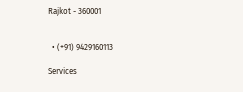Rajkot - 360001


  • (+91) 9429160113

Services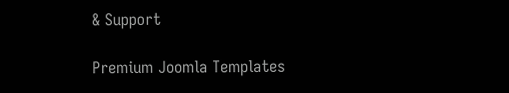& Support

Premium Joomla Templates